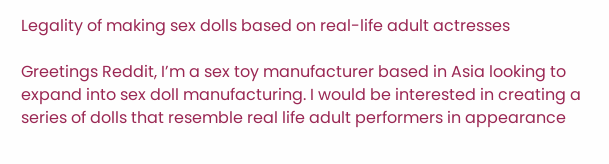Legality of making sex dolls based on real-life adult actresses

Greetings Reddit, I’m a sex toy manufacturer based in Asia looking to expand into sex doll manufacturing. I would be interested in creating a series of dolls that resemble real life adult performers in appearance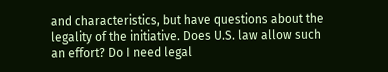and characteristics, but have questions about the legality of the initiative. Does U.S. law allow such an effort? Do I need legal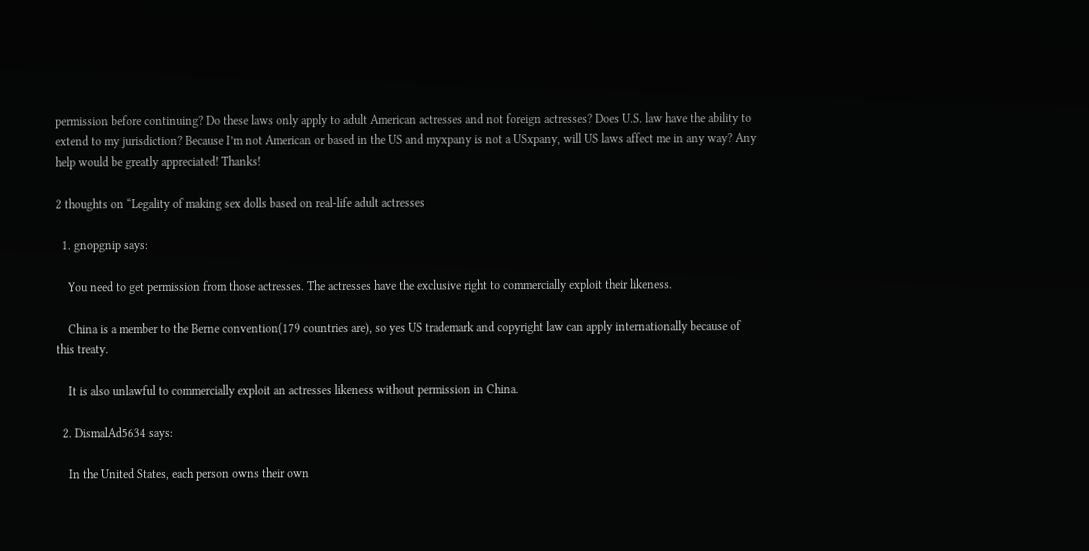permission before continuing? Do these laws only apply to adult American actresses and not foreign actresses? Does U.S. law have the ability to extend to my jurisdiction? Because I’m not American or based in the US and myxpany is not a USxpany, will US laws affect me in any way? Any help would be greatly appreciated! Thanks!

2 thoughts on “Legality of making sex dolls based on real-life adult actresses

  1. gnopgnip says:

    You need to get permission from those actresses. The actresses have the exclusive right to commercially exploit their likeness.

    China is a member to the Berne convention(179 countries are), so yes US trademark and copyright law can apply internationally because of this treaty.

    It is also unlawful to commercially exploit an actresses likeness without permission in China.

  2. DismalAd5634 says:

    In the United States, each person owns their own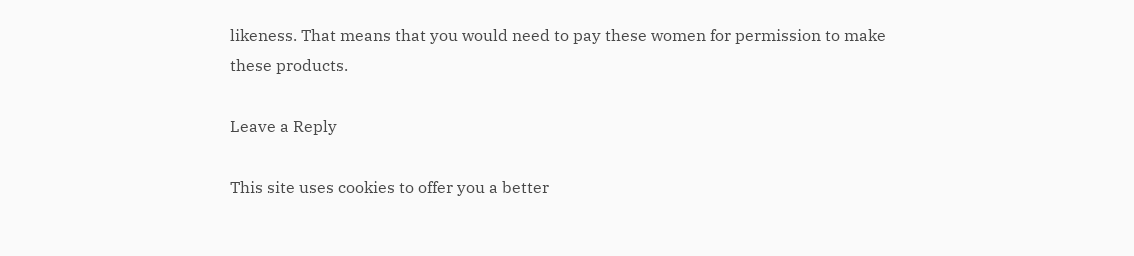likeness. That means that you would need to pay these women for permission to make these products.

Leave a Reply

This site uses cookies to offer you a better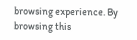browsing experience. By browsing this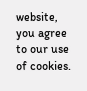website, you agree to our use of cookies.